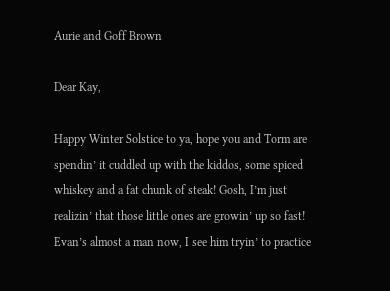Aurie and Goff Brown

Dear Kay,

Happy Winter Solstice to ya, hope you and Torm are spendin’ it cuddled up with the kiddos, some spiced whiskey and a fat chunk of steak! Gosh, I’m just realizin’ that those little ones are growin’ up so fast! Evan’s almost a man now, I see him tryin’ to practice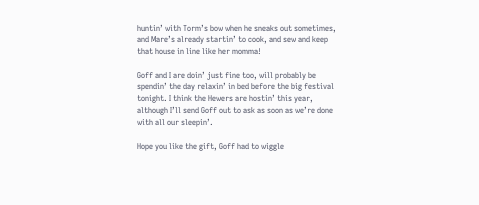huntin’ with Torm’s bow when he sneaks out sometimes, and Mare’s already startin’ to cook, and sew and keep that house in line like her momma!

Goff and I are doin’ just fine too, will probably be spendin’ the day relaxin’ in bed before the big festival tonight. I think the Hewers are hostin’ this year, although I’ll send Goff out to ask as soon as we’re done with all our sleepin’.

Hope you like the gift, Goff had to wiggle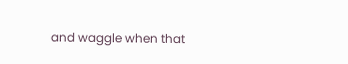and waggle when that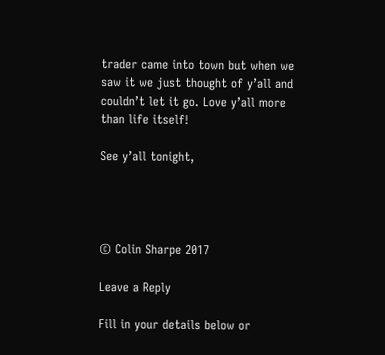trader came into town but when we saw it we just thought of y’all and couldn’t let it go. Love y’all more than life itself!

See y’all tonight,




© Colin Sharpe 2017

Leave a Reply

Fill in your details below or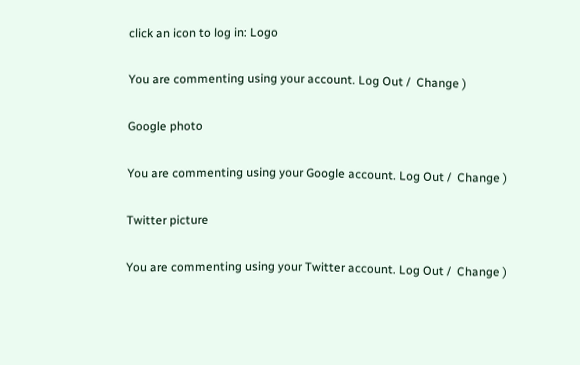click an icon to log in: Logo

You are commenting using your account. Log Out /  Change )

Google photo

You are commenting using your Google account. Log Out /  Change )

Twitter picture

You are commenting using your Twitter account. Log Out /  Change )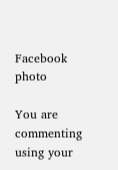Facebook photo

You are commenting using your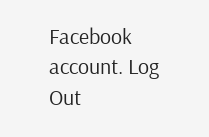Facebook account. Log Out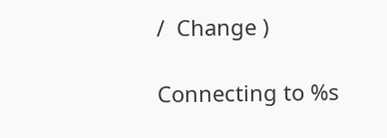/  Change )

Connecting to %s